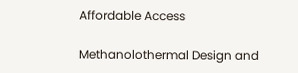Affordable Access

Methanolothermal Design and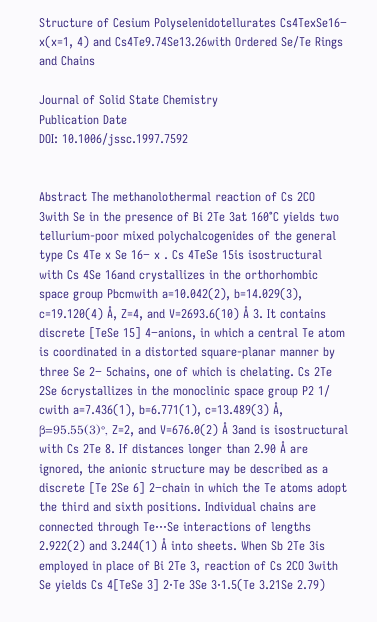Structure of Cesium Polyselenidotellurates Cs4TexSe16− x(x=1, 4) and Cs4Te9.74Se13.26with Ordered Se/Te Rings and Chains

Journal of Solid State Chemistry
Publication Date
DOI: 10.1006/jssc.1997.7592


Abstract The methanolothermal reaction of Cs 2CO 3with Se in the presence of Bi 2Te 3at 160°C yields two tellurium-poor mixed polychalcogenides of the general type Cs 4Te x Se 16− x . Cs 4TeSe 15is isostructural with Cs 4Se 16and crystallizes in the orthorhombic space group Pbcmwith a=10.042(2), b=14.029(3), c=19.120(4) Å, Z=4, and V=2693.6(10) Å 3. It contains discrete [TeSe 15] 4−anions, in which a central Te atom is coordinated in a distorted square-planar manner by three Se 2− 5chains, one of which is chelating. Cs 2Te 2Se 6crystallizes in the monoclinic space group P2 1/ cwith a=7.436(1), b=6.771(1), c=13.489(3) Å, β=95.55(3)°, Z=2, and V=676.0(2) Å 3and is isostructural with Cs 2Te 8. If distances longer than 2.90 Å are ignored, the anionic structure may be described as a discrete [Te 2Se 6] 2−chain in which the Te atoms adopt the third and sixth positions. Individual chains are connected through Te···Se interactions of lengths 2.922(2) and 3.244(1) Å into sheets. When Sb 2Te 3is employed in place of Bi 2Te 3, reaction of Cs 2CO 3with Se yields Cs 4[TeSe 3] 2·Te 3Se 3·1.5(Te 3.21Se 2.79)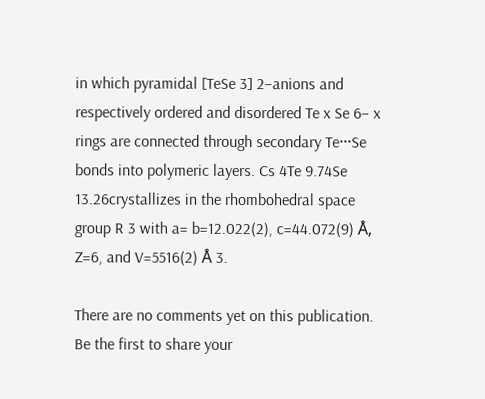in which pyramidal [TeSe 3] 2−anions and respectively ordered and disordered Te x Se 6− x rings are connected through secondary Te···Se bonds into polymeric layers. Cs 4Te 9.74Se 13.26crystallizes in the rhombohedral space group R 3 with a= b=12.022(2), c=44.072(9) Å, Z=6, and V=5516(2) Å 3.

There are no comments yet on this publication. Be the first to share your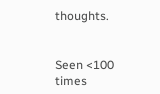thoughts.


Seen <100 times